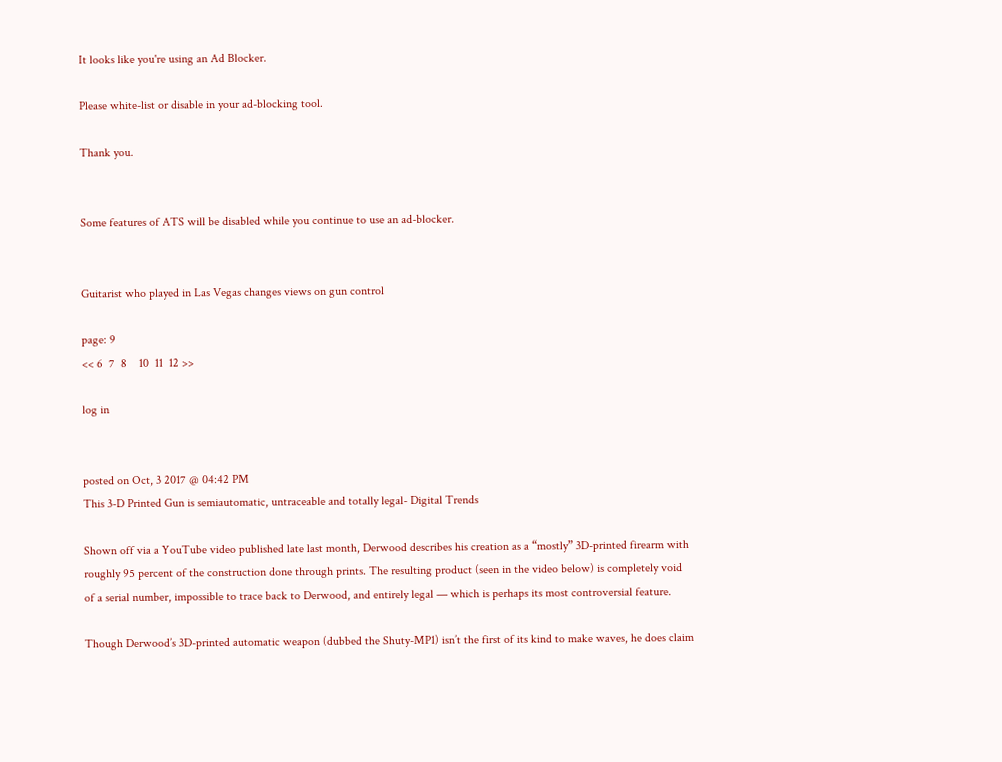It looks like you're using an Ad Blocker.

Please white-list or disable in your ad-blocking tool.

Thank you.


Some features of ATS will be disabled while you continue to use an ad-blocker.


Guitarist who played in Las Vegas changes views on gun control

page: 9
<< 6  7  8    10  11  12 >>

log in


posted on Oct, 3 2017 @ 04:42 PM
This 3-D Printed Gun is semiautomatic, untraceable and totally legal- Digital Trends

Shown off via a YouTube video published late last month, Derwood describes his creation as a “mostly” 3D-printed firearm with roughly 95 percent of the construction done through prints. The resulting product (seen in the video below) is completely void of a serial number, impossible to trace back to Derwood, and entirely legal — which is perhaps its most controversial feature.

Though Derwood’s 3D-printed automatic weapon (dubbed the Shuty-MP1) isn’t the first of its kind to make waves, he does claim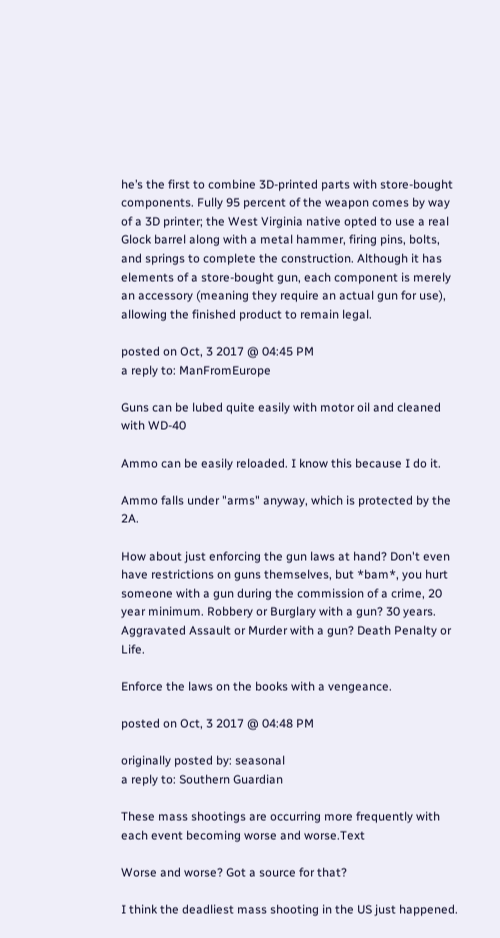he’s the first to combine 3D-printed parts with store-bought components. Fully 95 percent of the weapon comes by way of a 3D printer; the West Virginia native opted to use a real Glock barrel along with a metal hammer, firing pins, bolts, and springs to complete the construction. Although it has elements of a store-bought gun, each component is merely an accessory (meaning they require an actual gun for use), allowing the finished product to remain legal.

posted on Oct, 3 2017 @ 04:45 PM
a reply to: ManFromEurope

Guns can be lubed quite easily with motor oil and cleaned with WD-40

Ammo can be easily reloaded. I know this because I do it.

Ammo falls under "arms" anyway, which is protected by the 2A.

How about just enforcing the gun laws at hand? Don't even have restrictions on guns themselves, but *bam*, you hurt someone with a gun during the commission of a crime, 20 year minimum. Robbery or Burglary with a gun? 30 years. Aggravated Assault or Murder with a gun? Death Penalty or Life.

Enforce the laws on the books with a vengeance.

posted on Oct, 3 2017 @ 04:48 PM

originally posted by: seasonal
a reply to: Southern Guardian

These mass shootings are occurring more frequently with each event becoming worse and worse.Text

Worse and worse? Got a source for that?

I think the deadliest mass shooting in the US just happened.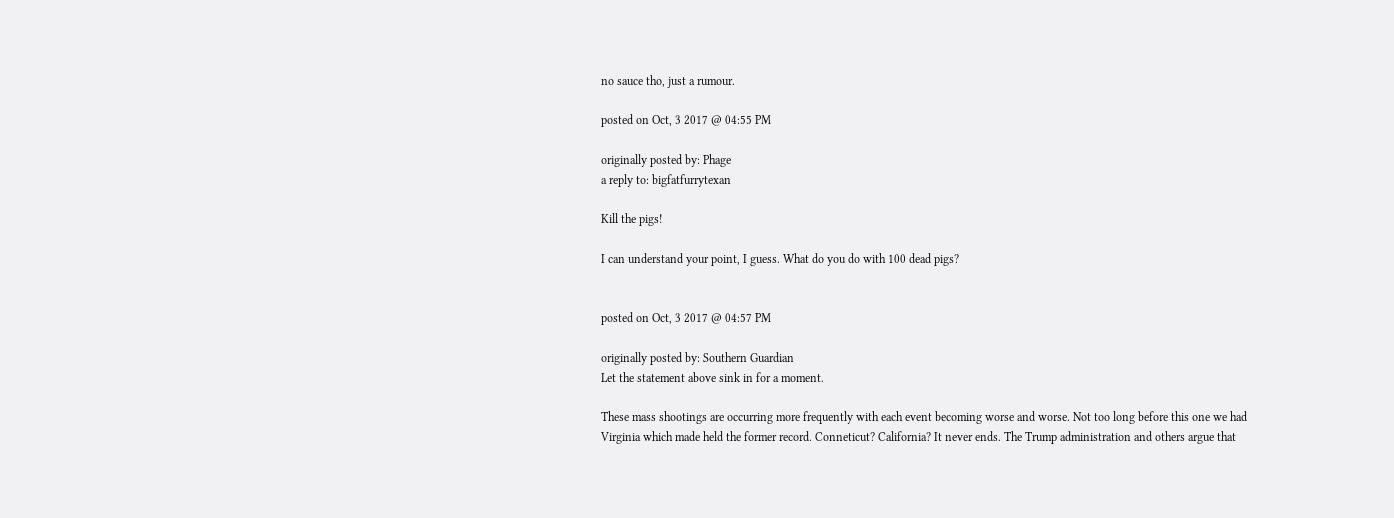no sauce tho, just a rumour.

posted on Oct, 3 2017 @ 04:55 PM

originally posted by: Phage
a reply to: bigfatfurrytexan

Kill the pigs!

I can understand your point, I guess. What do you do with 100 dead pigs?


posted on Oct, 3 2017 @ 04:57 PM

originally posted by: Southern Guardian
Let the statement above sink in for a moment.

These mass shootings are occurring more frequently with each event becoming worse and worse. Not too long before this one we had Virginia which made held the former record. Conneticut? California? It never ends. The Trump administration and others argue that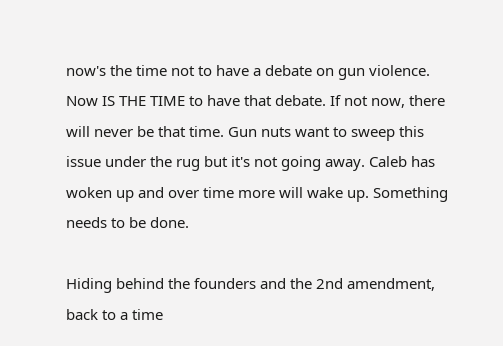now's the time not to have a debate on gun violence. Now IS THE TIME to have that debate. If not now, there will never be that time. Gun nuts want to sweep this issue under the rug but it's not going away. Caleb has woken up and over time more will wake up. Something needs to be done.

Hiding behind the founders and the 2nd amendment, back to a time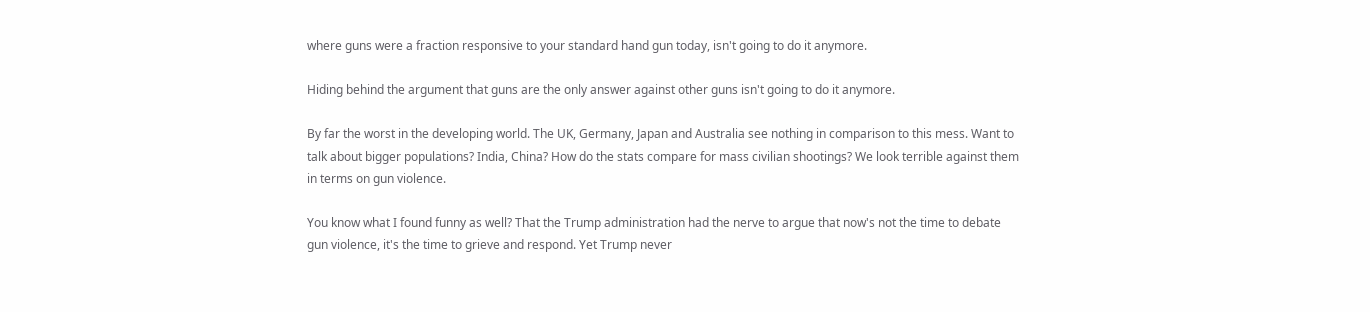where guns were a fraction responsive to your standard hand gun today, isn't going to do it anymore.

Hiding behind the argument that guns are the only answer against other guns isn't going to do it anymore.

By far the worst in the developing world. The UK, Germany, Japan and Australia see nothing in comparison to this mess. Want to talk about bigger populations? India, China? How do the stats compare for mass civilian shootings? We look terrible against them in terms on gun violence.

You know what I found funny as well? That the Trump administration had the nerve to argue that now's not the time to debate gun violence, it's the time to grieve and respond. Yet Trump never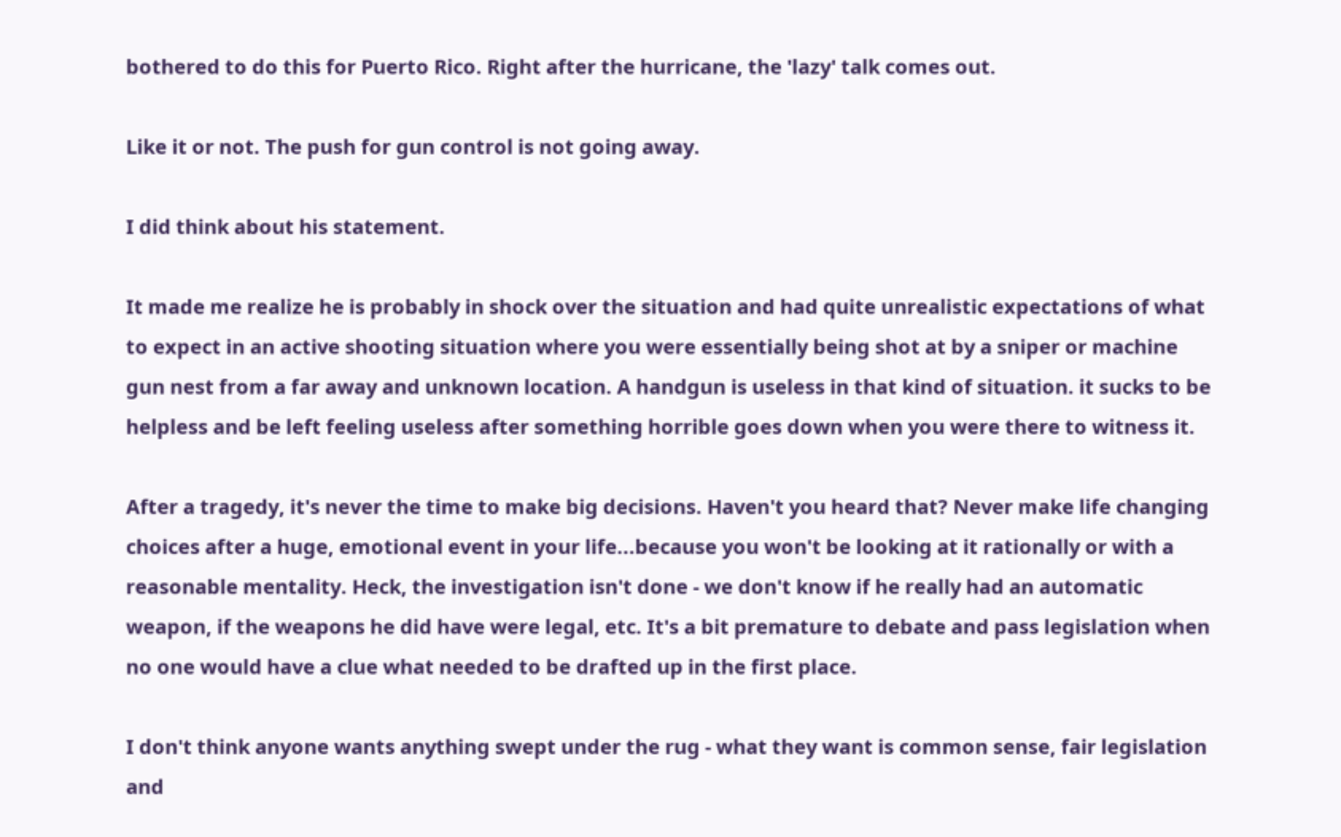bothered to do this for Puerto Rico. Right after the hurricane, the 'lazy' talk comes out.

Like it or not. The push for gun control is not going away.

I did think about his statement.

It made me realize he is probably in shock over the situation and had quite unrealistic expectations of what to expect in an active shooting situation where you were essentially being shot at by a sniper or machine gun nest from a far away and unknown location. A handgun is useless in that kind of situation. it sucks to be helpless and be left feeling useless after something horrible goes down when you were there to witness it.

After a tragedy, it's never the time to make big decisions. Haven't you heard that? Never make life changing choices after a huge, emotional event in your life...because you won't be looking at it rationally or with a reasonable mentality. Heck, the investigation isn't done - we don't know if he really had an automatic weapon, if the weapons he did have were legal, etc. It's a bit premature to debate and pass legislation when no one would have a clue what needed to be drafted up in the first place.

I don't think anyone wants anything swept under the rug - what they want is common sense, fair legislation and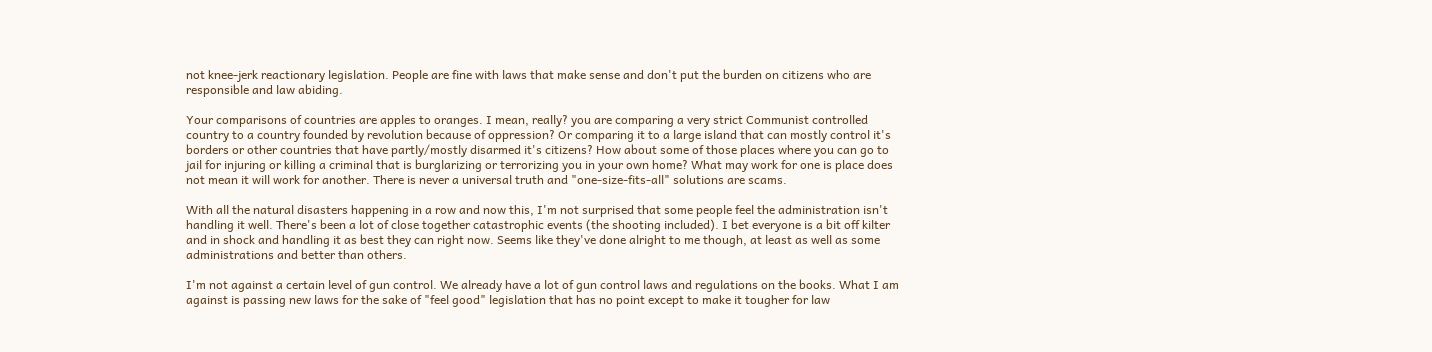not knee-jerk reactionary legislation. People are fine with laws that make sense and don't put the burden on citizens who are responsible and law abiding.

Your comparisons of countries are apples to oranges. I mean, really? you are comparing a very strict Communist controlled country to a country founded by revolution because of oppression? Or comparing it to a large island that can mostly control it's borders or other countries that have partly/mostly disarmed it's citizens? How about some of those places where you can go to jail for injuring or killing a criminal that is burglarizing or terrorizing you in your own home? What may work for one is place does not mean it will work for another. There is never a universal truth and "one-size-fits-all" solutions are scams.

With all the natural disasters happening in a row and now this, I'm not surprised that some people feel the administration isn't handling it well. There's been a lot of close together catastrophic events (the shooting included). I bet everyone is a bit off kilter and in shock and handling it as best they can right now. Seems like they've done alright to me though, at least as well as some administrations and better than others.

I'm not against a certain level of gun control. We already have a lot of gun control laws and regulations on the books. What I am against is passing new laws for the sake of "feel good" legislation that has no point except to make it tougher for law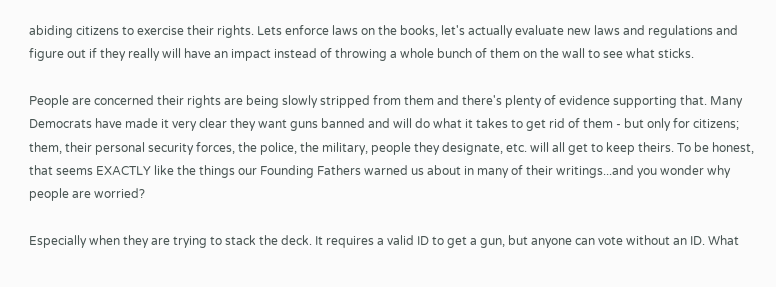abiding citizens to exercise their rights. Lets enforce laws on the books, let's actually evaluate new laws and regulations and figure out if they really will have an impact instead of throwing a whole bunch of them on the wall to see what sticks.

People are concerned their rights are being slowly stripped from them and there's plenty of evidence supporting that. Many Democrats have made it very clear they want guns banned and will do what it takes to get rid of them - but only for citizens; them, their personal security forces, the police, the military, people they designate, etc. will all get to keep theirs. To be honest, that seems EXACTLY like the things our Founding Fathers warned us about in many of their writings...and you wonder why people are worried?

Especially when they are trying to stack the deck. It requires a valid ID to get a gun, but anyone can vote without an ID. What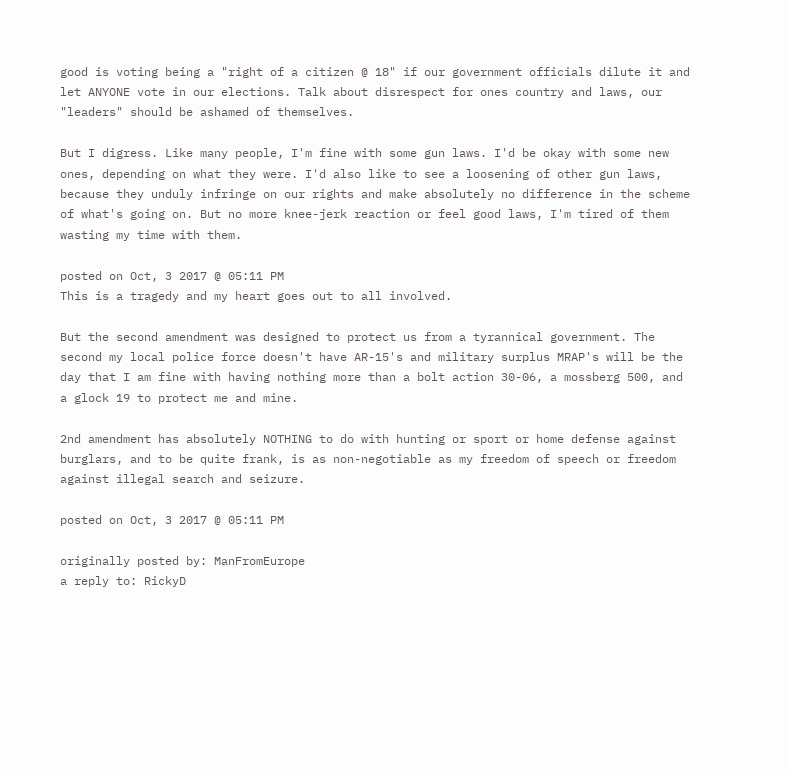good is voting being a "right of a citizen @ 18" if our government officials dilute it and let ANYONE vote in our elections. Talk about disrespect for ones country and laws, our "leaders" should be ashamed of themselves.

But I digress. Like many people, I'm fine with some gun laws. I'd be okay with some new ones, depending on what they were. I'd also like to see a loosening of other gun laws, because they unduly infringe on our rights and make absolutely no difference in the scheme of what's going on. But no more knee-jerk reaction or feel good laws, I'm tired of them wasting my time with them.

posted on Oct, 3 2017 @ 05:11 PM
This is a tragedy and my heart goes out to all involved.

But the second amendment was designed to protect us from a tyrannical government. The second my local police force doesn't have AR-15's and military surplus MRAP's will be the day that I am fine with having nothing more than a bolt action 30-06, a mossberg 500, and a glock 19 to protect me and mine.

2nd amendment has absolutely NOTHING to do with hunting or sport or home defense against burglars, and to be quite frank, is as non-negotiable as my freedom of speech or freedom against illegal search and seizure.

posted on Oct, 3 2017 @ 05:11 PM

originally posted by: ManFromEurope
a reply to: RickyD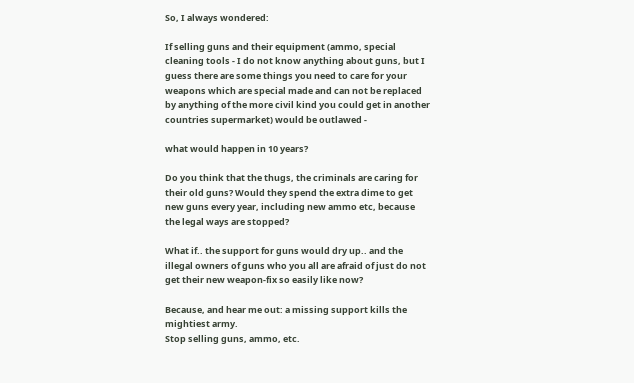So, I always wondered:

If selling guns and their equipment (ammo, special cleaning tools - I do not know anything about guns, but I guess there are some things you need to care for your weapons which are special made and can not be replaced by anything of the more civil kind you could get in another countries supermarket) would be outlawed -

what would happen in 10 years?

Do you think that the thugs, the criminals are caring for their old guns? Would they spend the extra dime to get new guns every year, including new ammo etc, because the legal ways are stopped?

What if.. the support for guns would dry up.. and the illegal owners of guns who you all are afraid of just do not get their new weapon-fix so easily like now?

Because, and hear me out: a missing support kills the mightiest army.
Stop selling guns, ammo, etc.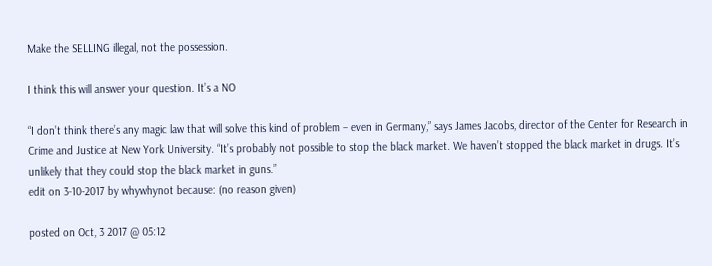Make the SELLING illegal, not the possession.

I think this will answer your question. It’s a NO

“I don’t think there’s any magic law that will solve this kind of problem – even in Germany,” says James Jacobs, director of the Center for Research in Crime and Justice at New York University. “It’s probably not possible to stop the black market. We haven’t stopped the black market in drugs. It’s unlikely that they could stop the black market in guns.”
edit on 3-10-2017 by whywhynot because: (no reason given)

posted on Oct, 3 2017 @ 05:12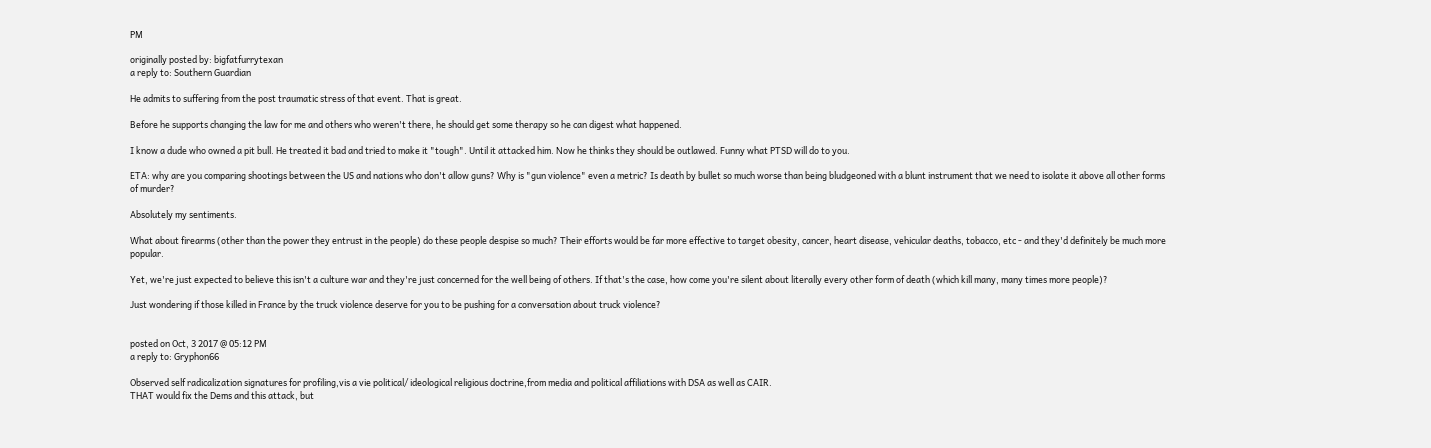PM

originally posted by: bigfatfurrytexan
a reply to: Southern Guardian

He admits to suffering from the post traumatic stress of that event. That is great.

Before he supports changing the law for me and others who weren't there, he should get some therapy so he can digest what happened.

I know a dude who owned a pit bull. He treated it bad and tried to make it "tough". Until it attacked him. Now he thinks they should be outlawed. Funny what PTSD will do to you.

ETA: why are you comparing shootings between the US and nations who don't allow guns? Why is "gun violence" even a metric? Is death by bullet so much worse than being bludgeoned with a blunt instrument that we need to isolate it above all other forms of murder?

Absolutely my sentiments.

What about firearms (other than the power they entrust in the people) do these people despise so much? Their efforts would be far more effective to target obesity, cancer, heart disease, vehicular deaths, tobacco, etc - and they'd definitely be much more popular.

Yet, we're just expected to believe this isn't a culture war and they're just concerned for the well being of others. If that's the case, how come you're silent about literally every other form of death (which kill many, many times more people)?

Just wondering if those killed in France by the truck violence deserve for you to be pushing for a conversation about truck violence?


posted on Oct, 3 2017 @ 05:12 PM
a reply to: Gryphon66

Observed self radicalization signatures for profiling,vis a vie political/ ideological religious doctrine,from media and political affiliations with DSA as well as CAIR.
THAT would fix the Dems and this attack, but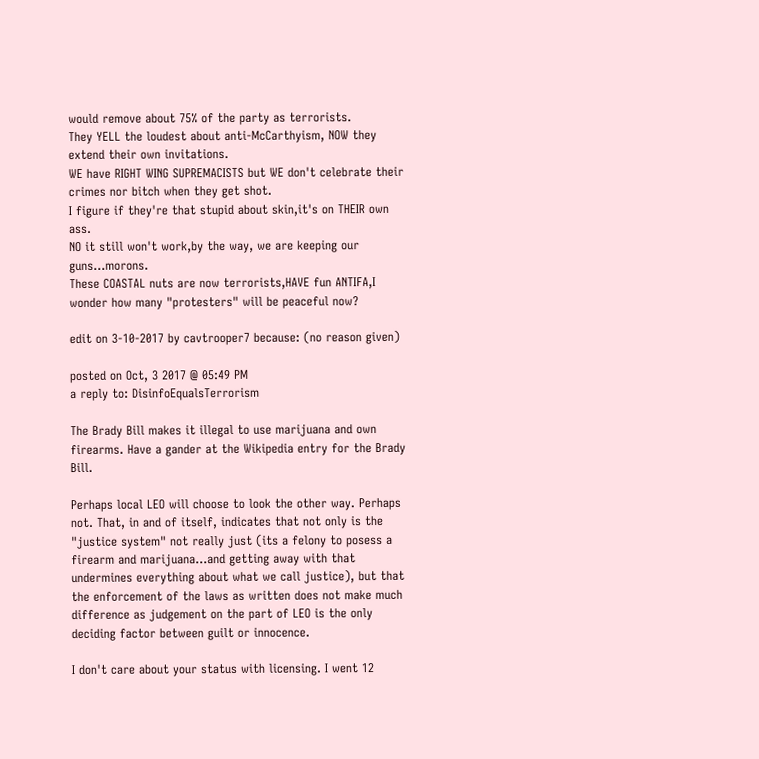would remove about 75% of the party as terrorists.
They YELL the loudest about anti-McCarthyism, NOW they extend their own invitations.
WE have RIGHT WING SUPREMACISTS but WE don't celebrate their crimes nor bitch when they get shot.
I figure if they're that stupid about skin,it's on THEIR own ass.
NO it still won't work,by the way, we are keeping our guns...morons.
These COASTAL nuts are now terrorists,HAVE fun ANTIFA,I wonder how many "protesters" will be peaceful now?

edit on 3-10-2017 by cavtrooper7 because: (no reason given)

posted on Oct, 3 2017 @ 05:49 PM
a reply to: DisinfoEqualsTerrorism

The Brady Bill makes it illegal to use marijuana and own firearms. Have a gander at the Wikipedia entry for the Brady Bill.

Perhaps local LEO will choose to look the other way. Perhaps not. That, in and of itself, indicates that not only is the "justice system" not really just (its a felony to posess a firearm and marijuana...and getting away with that undermines everything about what we call justice), but that the enforcement of the laws as written does not make much difference as judgement on the part of LEO is the only deciding factor between guilt or innocence.

I don't care about your status with licensing. I went 12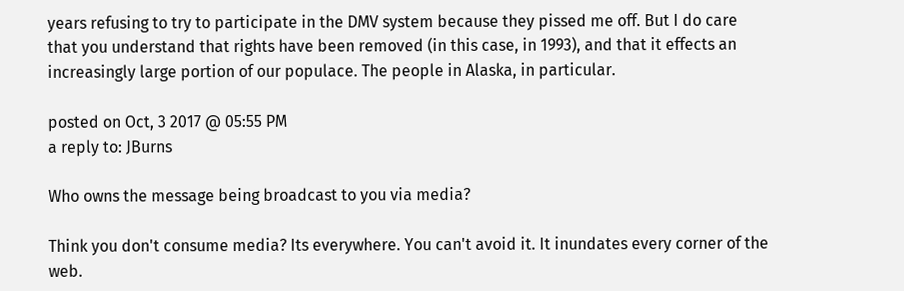years refusing to try to participate in the DMV system because they pissed me off. But I do care that you understand that rights have been removed (in this case, in 1993), and that it effects an increasingly large portion of our populace. The people in Alaska, in particular.

posted on Oct, 3 2017 @ 05:55 PM
a reply to: JBurns

Who owns the message being broadcast to you via media?

Think you don't consume media? Its everywhere. You can't avoid it. It inundates every corner of the web.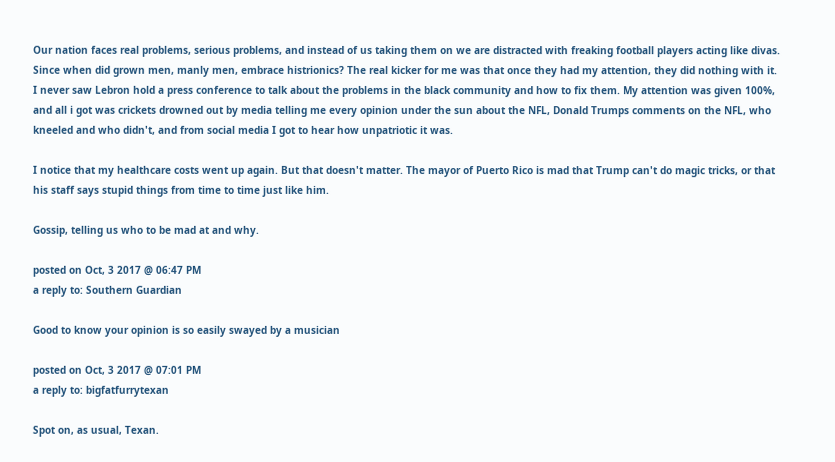Our nation faces real problems, serious problems, and instead of us taking them on we are distracted with freaking football players acting like divas. Since when did grown men, manly men, embrace histrionics? The real kicker for me was that once they had my attention, they did nothing with it. I never saw Lebron hold a press conference to talk about the problems in the black community and how to fix them. My attention was given 100%, and all i got was crickets drowned out by media telling me every opinion under the sun about the NFL, Donald Trumps comments on the NFL, who kneeled and who didn't, and from social media I got to hear how unpatriotic it was.

I notice that my healthcare costs went up again. But that doesn't matter. The mayor of Puerto Rico is mad that Trump can't do magic tricks, or that his staff says stupid things from time to time just like him.

Gossip, telling us who to be mad at and why.

posted on Oct, 3 2017 @ 06:47 PM
a reply to: Southern Guardian

Good to know your opinion is so easily swayed by a musician

posted on Oct, 3 2017 @ 07:01 PM
a reply to: bigfatfurrytexan

Spot on, as usual, Texan.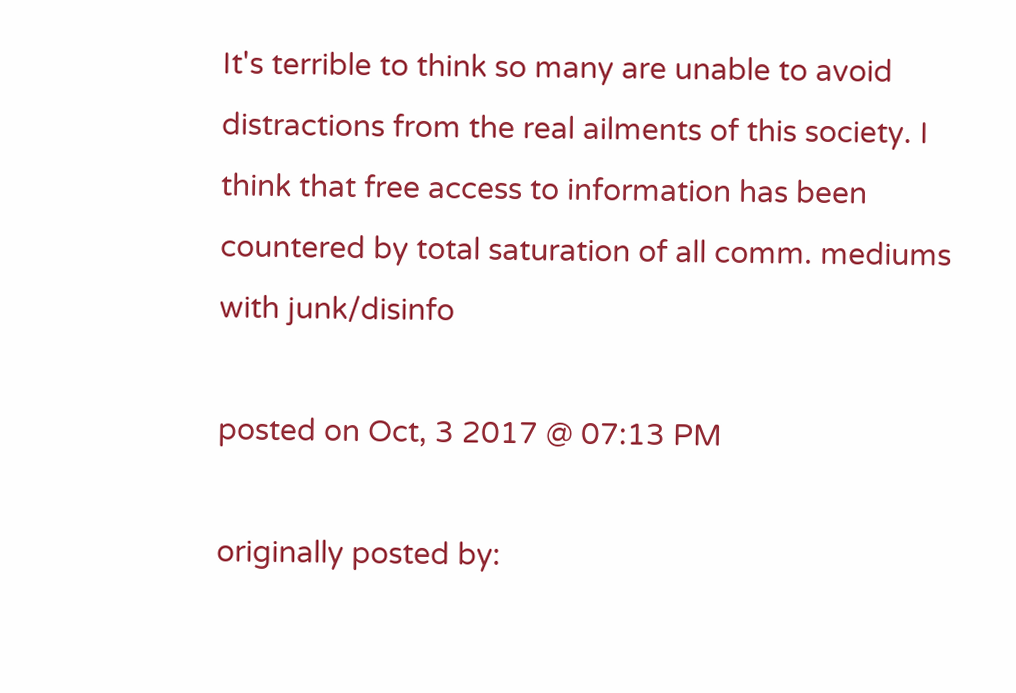It's terrible to think so many are unable to avoid distractions from the real ailments of this society. I think that free access to information has been countered by total saturation of all comm. mediums with junk/disinfo

posted on Oct, 3 2017 @ 07:13 PM

originally posted by: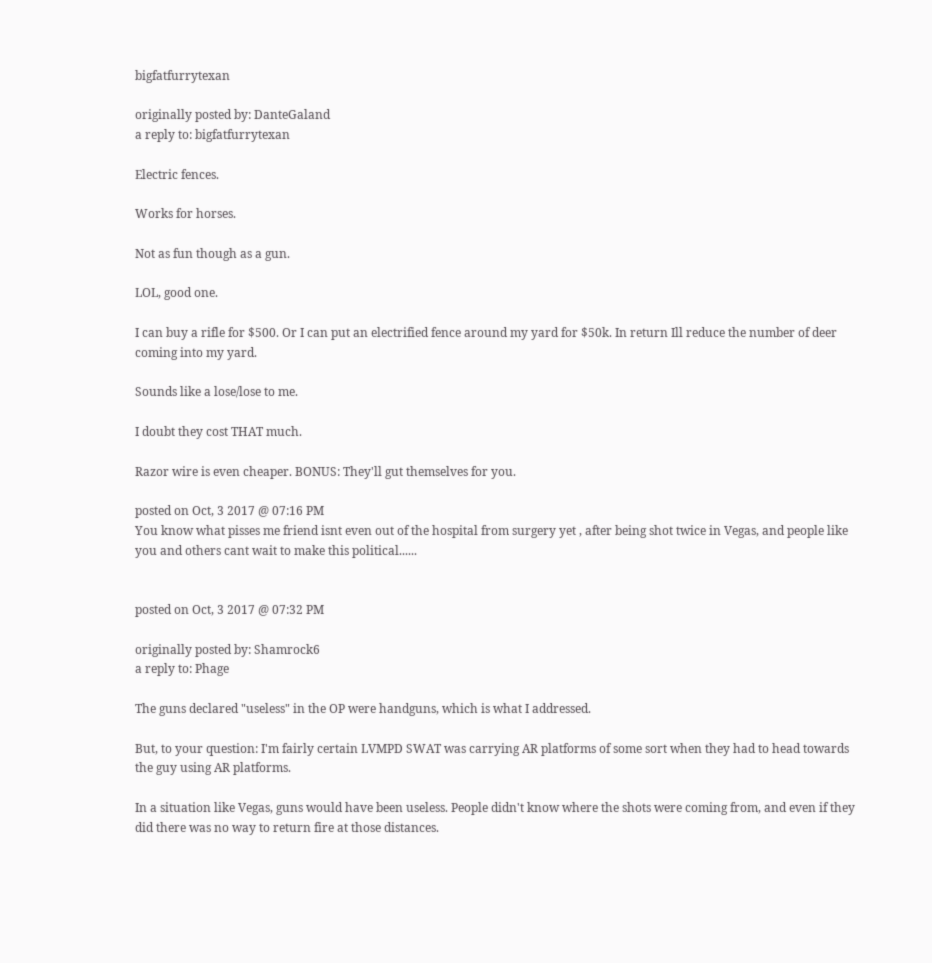bigfatfurrytexan

originally posted by: DanteGaland
a reply to: bigfatfurrytexan

Electric fences.

Works for horses.

Not as fun though as a gun.

LOL, good one.

I can buy a rifle for $500. Or I can put an electrified fence around my yard for $50k. In return Ill reduce the number of deer coming into my yard.

Sounds like a lose/lose to me.

I doubt they cost THAT much.

Razor wire is even cheaper. BONUS: They'll gut themselves for you.

posted on Oct, 3 2017 @ 07:16 PM
You know what pisses me friend isnt even out of the hospital from surgery yet , after being shot twice in Vegas, and people like you and others cant wait to make this political......


posted on Oct, 3 2017 @ 07:32 PM

originally posted by: Shamrock6
a reply to: Phage

The guns declared "useless" in the OP were handguns, which is what I addressed.

But, to your question: I'm fairly certain LVMPD SWAT was carrying AR platforms of some sort when they had to head towards the guy using AR platforms.

In a situation like Vegas, guns would have been useless. People didn't know where the shots were coming from, and even if they did there was no way to return fire at those distances.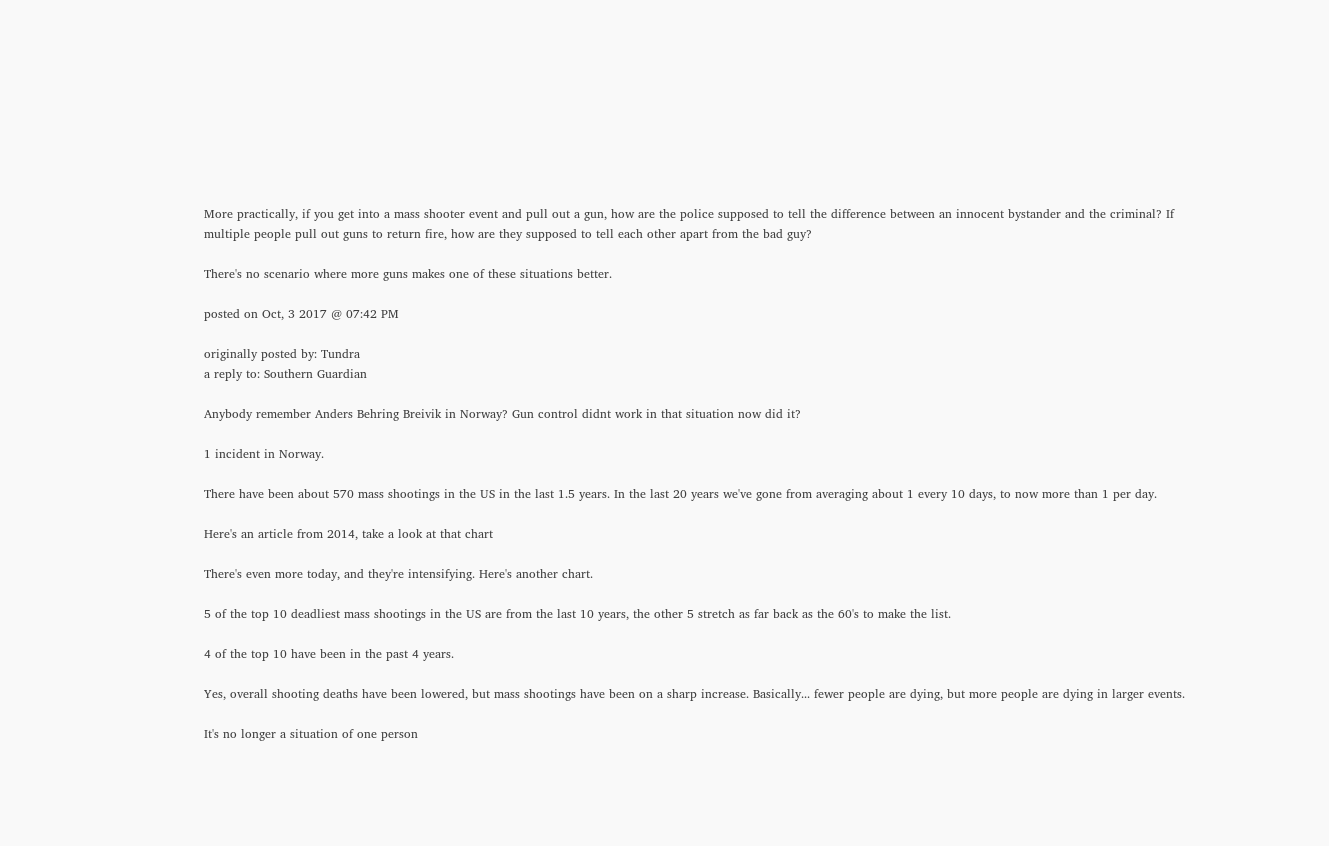More practically, if you get into a mass shooter event and pull out a gun, how are the police supposed to tell the difference between an innocent bystander and the criminal? If multiple people pull out guns to return fire, how are they supposed to tell each other apart from the bad guy?

There's no scenario where more guns makes one of these situations better.

posted on Oct, 3 2017 @ 07:42 PM

originally posted by: Tundra
a reply to: Southern Guardian

Anybody remember Anders Behring Breivik in Norway? Gun control didnt work in that situation now did it?

1 incident in Norway.

There have been about 570 mass shootings in the US in the last 1.5 years. In the last 20 years we've gone from averaging about 1 every 10 days, to now more than 1 per day.

Here's an article from 2014, take a look at that chart

There's even more today, and they're intensifying. Here's another chart.

5 of the top 10 deadliest mass shootings in the US are from the last 10 years, the other 5 stretch as far back as the 60's to make the list.

4 of the top 10 have been in the past 4 years.

Yes, overall shooting deaths have been lowered, but mass shootings have been on a sharp increase. Basically... fewer people are dying, but more people are dying in larger events.

It's no longer a situation of one person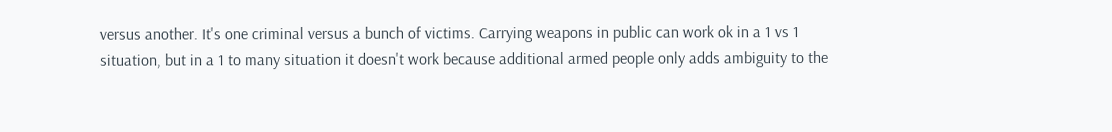versus another. It's one criminal versus a bunch of victims. Carrying weapons in public can work ok in a 1 vs 1 situation, but in a 1 to many situation it doesn't work because additional armed people only adds ambiguity to the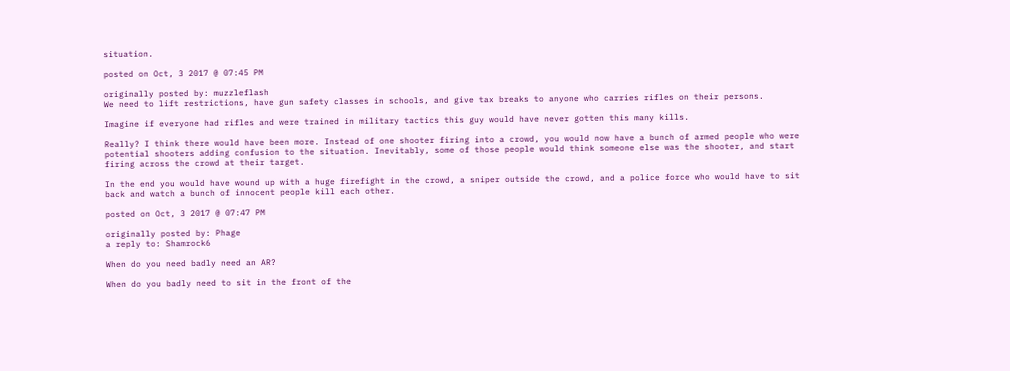situation.

posted on Oct, 3 2017 @ 07:45 PM

originally posted by: muzzleflash
We need to lift restrictions, have gun safety classes in schools, and give tax breaks to anyone who carries rifles on their persons.

Imagine if everyone had rifles and were trained in military tactics this guy would have never gotten this many kills.

Really? I think there would have been more. Instead of one shooter firing into a crowd, you would now have a bunch of armed people who were potential shooters adding confusion to the situation. Inevitably, some of those people would think someone else was the shooter, and start firing across the crowd at their target.

In the end you would have wound up with a huge firefight in the crowd, a sniper outside the crowd, and a police force who would have to sit back and watch a bunch of innocent people kill each other.

posted on Oct, 3 2017 @ 07:47 PM

originally posted by: Phage
a reply to: Shamrock6

When do you need badly need an AR?

When do you badly need to sit in the front of the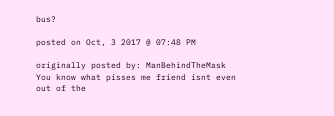bus?

posted on Oct, 3 2017 @ 07:48 PM

originally posted by: ManBehindTheMask
You know what pisses me friend isnt even out of the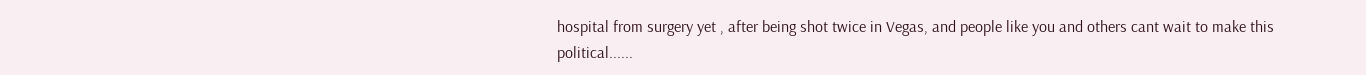hospital from surgery yet , after being shot twice in Vegas, and people like you and others cant wait to make this political......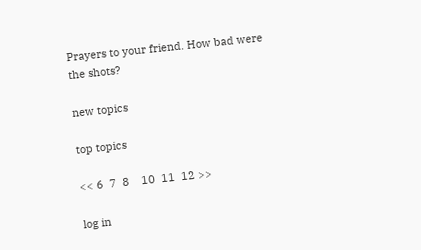Prayers to your friend. How bad were the shots?

new topics

top topics

<< 6  7  8    10  11  12 >>

log in